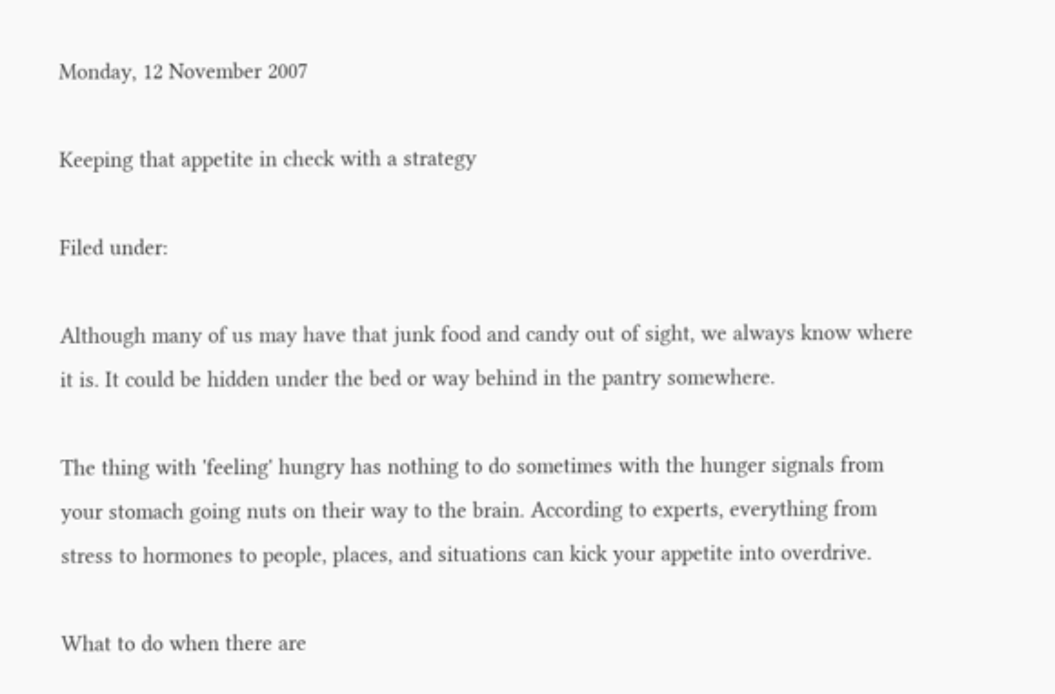Monday, 12 November 2007

Keeping that appetite in check with a strategy

Filed under:

Although many of us may have that junk food and candy out of sight, we always know where it is. It could be hidden under the bed or way behind in the pantry somewhere.

The thing with 'feeling' hungry has nothing to do sometimes with the hunger signals from your stomach going nuts on their way to the brain. According to experts, everything from stress to hormones to people, places, and situations can kick your appetite into overdrive.

What to do when there are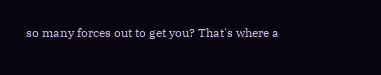so many forces out to get you? That's where a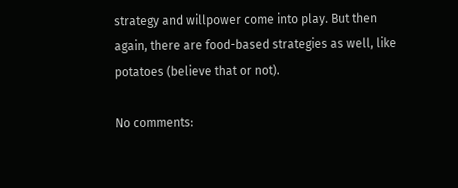strategy and willpower come into play. But then again, there are food-based strategies as well, like potatoes (believe that or not).

No comments: